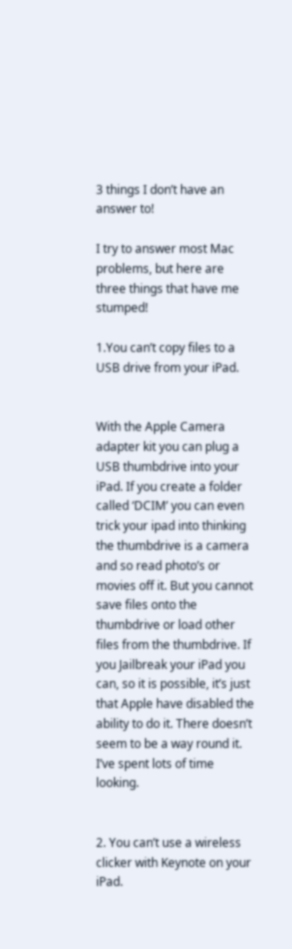3 things I don’t have an answer to!

I try to answer most Mac problems, but here are three things that have me stumped!

1.You can’t copy files to a USB drive from your iPad.


With the Apple Camera adapter kit you can plug a USB thumbdrive into your iPad. If you create a folder called ‘DCIM’ you can even trick your ipad into thinking the thumbdrive is a camera and so read photo’s or movies off it. But you cannot save files onto the thumbdrive or load other files from the thumbdrive. If you Jailbreak your iPad you can, so it is possible, it’s just that Apple have disabled the ability to do it. There doesn’t seem to be a way round it. I’ve spent lots of time looking.


2. You can’t use a wireless clicker with Keynote on your iPad.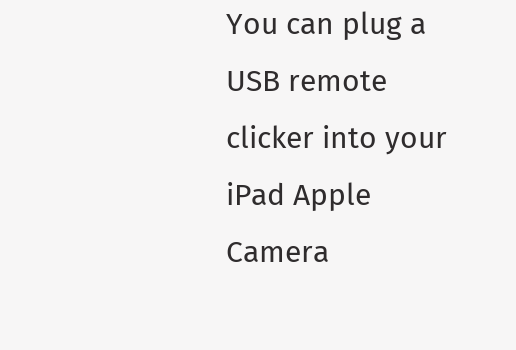You can plug a USB remote clicker into your  iPad Apple Camera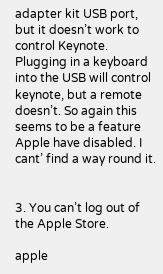adapter kit USB port, but it doesn’t work to control Keynote. Plugging in a keyboard into the USB will control keynote, but a remote doesn’t. So again this seems to be a feature Apple have disabled. I cant’ find a way round it.


3. You can’t log out of the Apple Store.

apple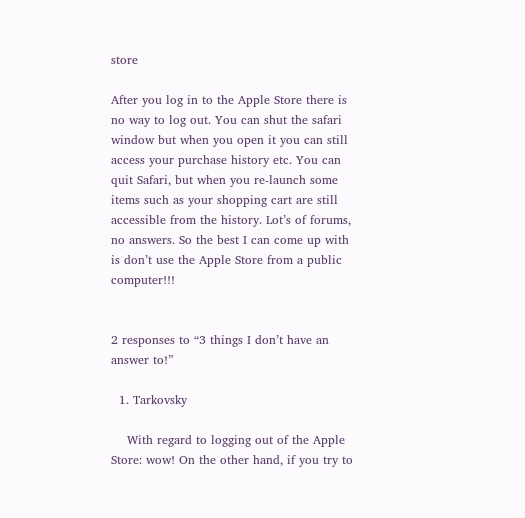store

After you log in to the Apple Store there is no way to log out. You can shut the safari window but when you open it you can still access your purchase history etc. You can quit Safari, but when you re-launch some items such as your shopping cart are still accessible from the history. Lot’s of forums, no answers. So the best I can come up with is don’t use the Apple Store from a public computer!!!


2 responses to “3 things I don’t have an answer to!”

  1. Tarkovsky

    With regard to logging out of the Apple Store: wow! On the other hand, if you try to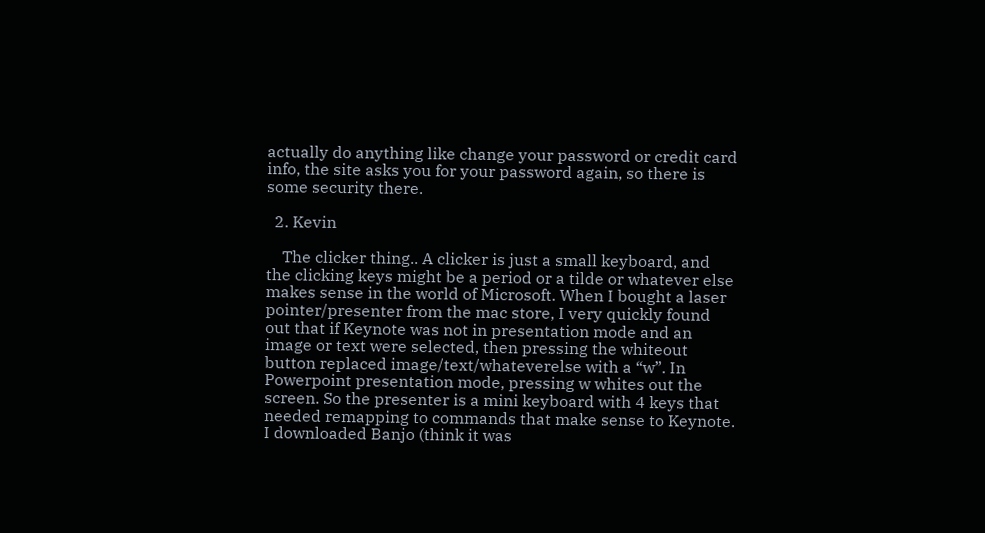actually do anything like change your password or credit card info, the site asks you for your password again, so there is some security there.

  2. Kevin

    The clicker thing.. A clicker is just a small keyboard, and the clicking keys might be a period or a tilde or whatever else makes sense in the world of Microsoft. When I bought a laser pointer/presenter from the mac store, I very quickly found out that if Keynote was not in presentation mode and an image or text were selected, then pressing the whiteout button replaced image/text/whateverelse with a “w”. In Powerpoint presentation mode, pressing w whites out the screen. So the presenter is a mini keyboard with 4 keys that needed remapping to commands that make sense to Keynote. I downloaded Banjo (think it was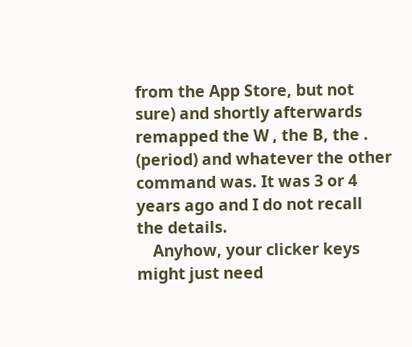from the App Store, but not sure) and shortly afterwards remapped the W , the B, the . (period) and whatever the other command was. It was 3 or 4 years ago and I do not recall the details.
    Anyhow, your clicker keys might just need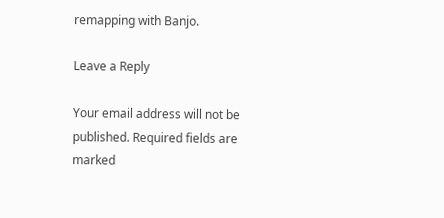remapping with Banjo.

Leave a Reply

Your email address will not be published. Required fields are marked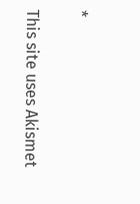*

This site uses Akismet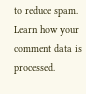to reduce spam. Learn how your comment data is processed.